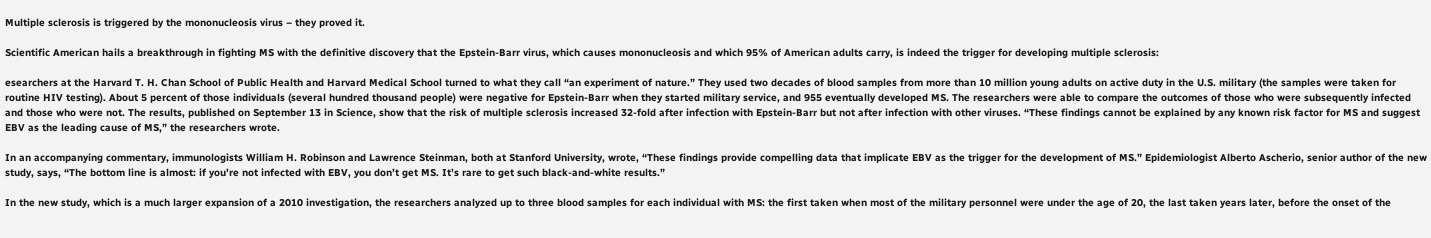Multiple sclerosis is triggered by the mononucleosis virus – they proved it.

Scientific American hails a breakthrough in fighting MS with the definitive discovery that the Epstein-Barr virus, which causes mononucleosis and which 95% of American adults carry, is indeed the trigger for developing multiple sclerosis:

esearchers at the Harvard T. H. Chan School of Public Health and Harvard Medical School turned to what they call “an experiment of nature.” They used two decades of blood samples from more than 10 million young adults on active duty in the U.S. military (the samples were taken for routine HIV testing). About 5 percent of those individuals (several hundred thousand people) were negative for Epstein-Barr when they started military service, and 955 eventually developed MS. The researchers were able to compare the outcomes of those who were subsequently infected and those who were not. The results, published on September 13 in Science, show that the risk of multiple sclerosis increased 32-fold after infection with Epstein-Barr but not after infection with other viruses. “These findings cannot be explained by any known risk factor for MS and suggest EBV as the leading cause of MS,” the researchers wrote.

In an accompanying commentary, immunologists William H. Robinson and Lawrence Steinman, both at Stanford University, wrote, “These findings provide compelling data that implicate EBV as the trigger for the development of MS.” Epidemiologist Alberto Ascherio, senior author of the new study, says, “The bottom line is almost: if you’re not infected with EBV, you don’t get MS. It’s rare to get such black-and-white results.”

In the new study, which is a much larger expansion of a 2010 investigation, the researchers analyzed up to three blood samples for each individual with MS: the first taken when most of the military personnel were under the age of 20, the last taken years later, before the onset of the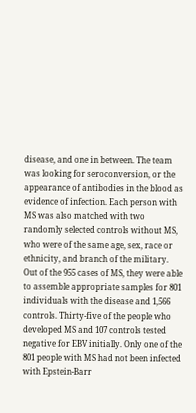disease, and one in between. The team was looking for seroconversion, or the appearance of antibodies in the blood as evidence of infection. Each person with MS was also matched with two randomly selected controls without MS, who were of the same age, sex, race or ethnicity, and branch of the military. Out of the 955 cases of MS, they were able to assemble appropriate samples for 801 individuals with the disease and 1,566 controls. Thirty-five of the people who developed MS and 107 controls tested negative for EBV initially. Only one of the 801 people with MS had not been infected with Epstein-Barr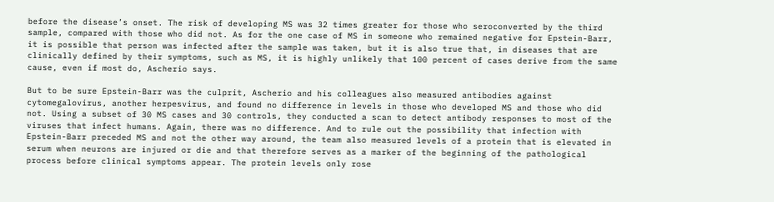before the disease’s onset. The risk of developing MS was 32 times greater for those who seroconverted by the third sample, compared with those who did not. As for the one case of MS in someone who remained negative for Epstein-Barr, it is possible that person was infected after the sample was taken, but it is also true that, in diseases that are clinically defined by their symptoms, such as MS, it is highly unlikely that 100 percent of cases derive from the same cause, even if most do, Ascherio says.

But to be sure Epstein-Barr was the culprit, Ascherio and his colleagues also measured antibodies against cytomegalovirus, another herpesvirus, and found no difference in levels in those who developed MS and those who did not. Using a subset of 30 MS cases and 30 controls, they conducted a scan to detect antibody responses to most of the viruses that infect humans. Again, there was no difference. And to rule out the possibility that infection with Epstein-Barr preceded MS and not the other way around, the team also measured levels of a protein that is elevated in serum when neurons are injured or die and that therefore serves as a marker of the beginning of the pathological process before clinical symptoms appear. The protein levels only rose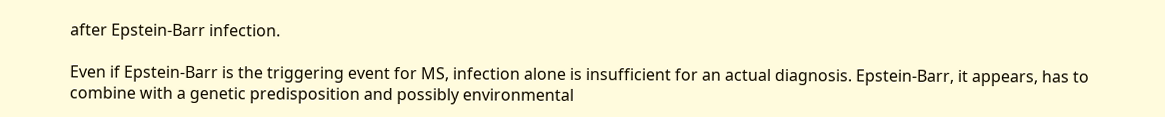after Epstein-Barr infection.

Even if Epstein-Barr is the triggering event for MS, infection alone is insufficient for an actual diagnosis. Epstein-Barr, it appears, has to combine with a genetic predisposition and possibly environmental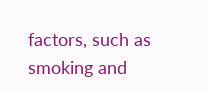factors, such as smoking and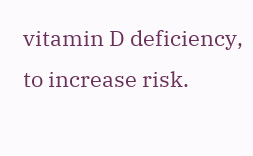vitamin D deficiency, to increase risk.